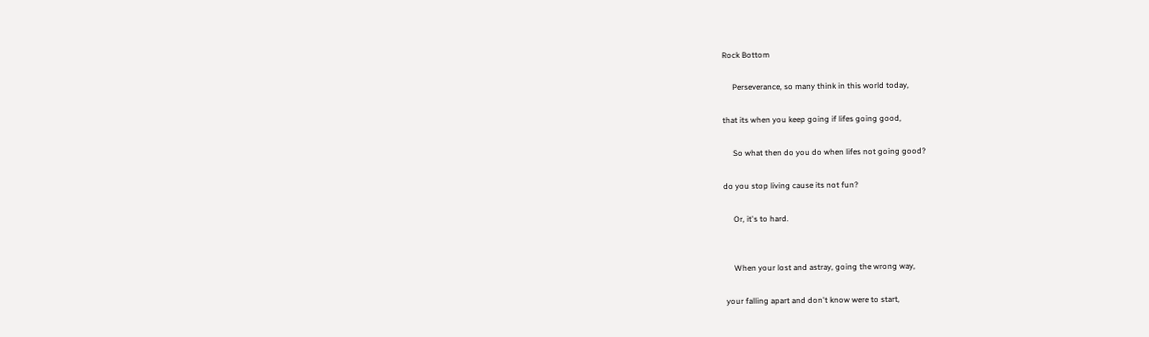Rock Bottom

     Perseverance, so many think in this world today,

that its when you keep going if lifes going good,

     So what then do you do when lifes not going good?

do you stop living cause its not fun?

     Or, it's to hard.


     When your lost and astray, going the wrong way,

 your falling apart and don't know were to start,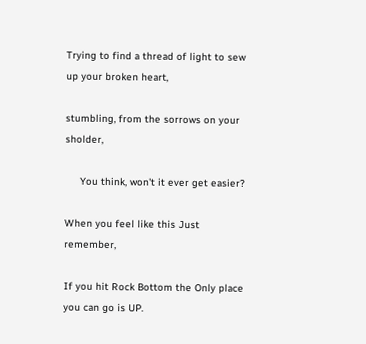Trying to find a thread of light to sew up your broken heart,

stumbling, from the sorrows on your sholder,

     You think, won't it ever get easier?

When you feel like this Just remember,

If you hit Rock Bottom the Only place you can go is UP.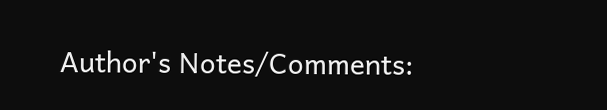Author's Notes/Comments: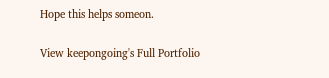Hope this helps someon.

View keepongoing's Full Portfolio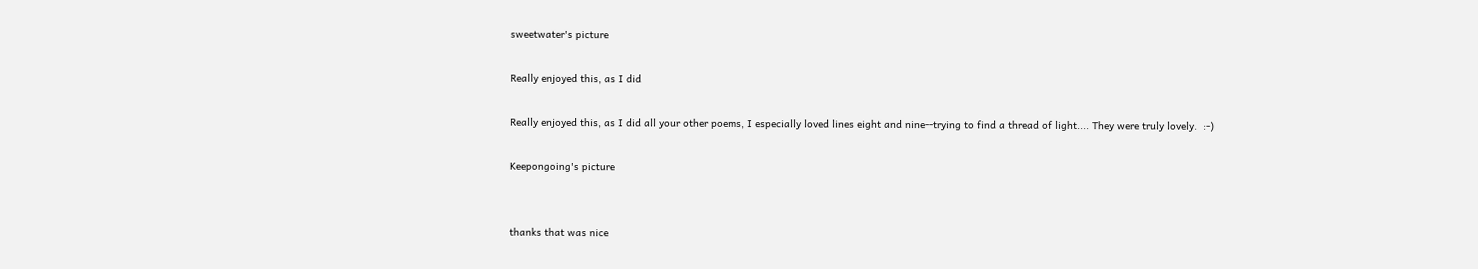sweetwater's picture

Really enjoyed this, as I did

Really enjoyed this, as I did all your other poems, I especially loved lines eight and nine--trying to find a thread of light.... They were truly lovely.  :-)

Keepongoing's picture


thanks that was nice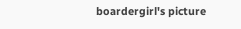boardergirl's picture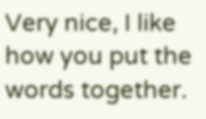Very nice, I like how you put the words together.